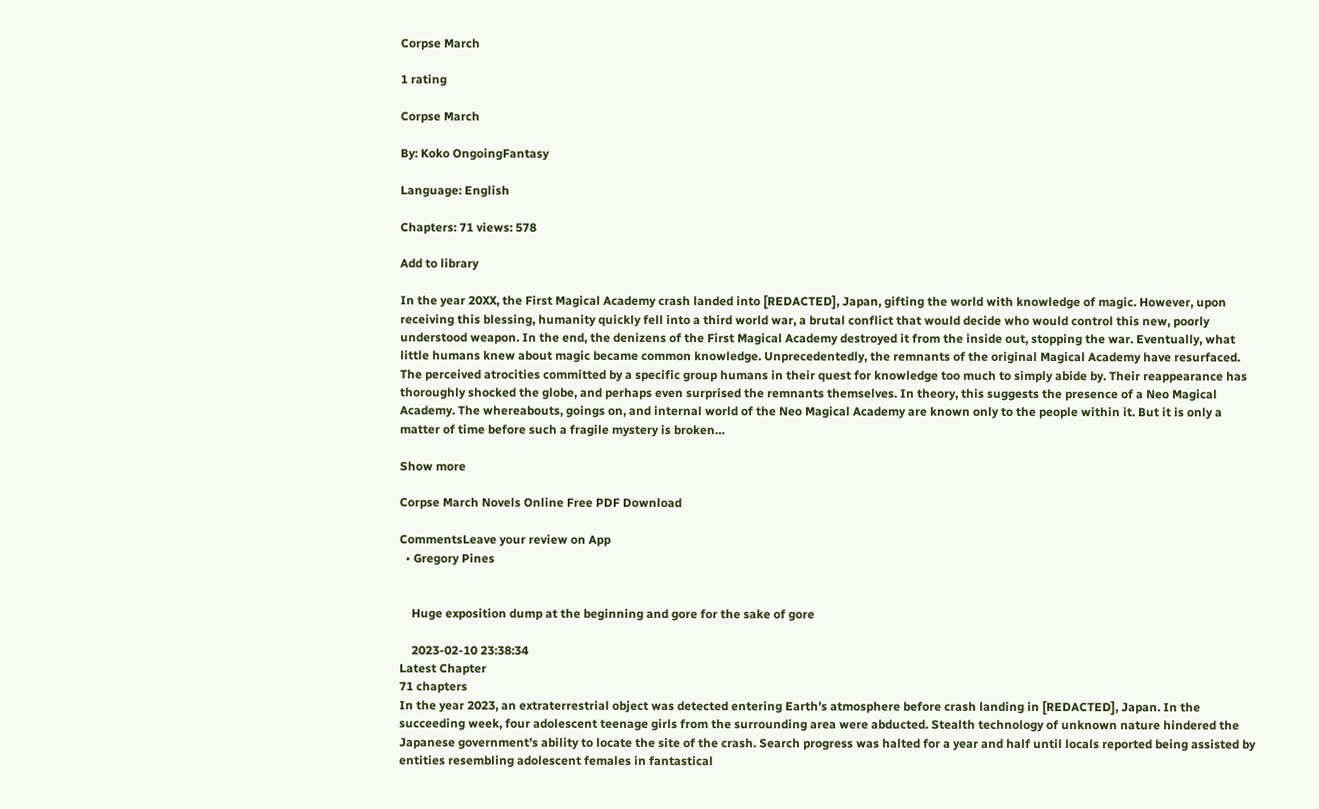Corpse March

1 rating

Corpse March

By: Koko OngoingFantasy

Language: English

Chapters: 71 views: 578

Add to library

In the year 20XX, the First Magical Academy crash landed into [REDACTED], Japan, gifting the world with knowledge of magic. However, upon receiving this blessing, humanity quickly fell into a third world war, a brutal conflict that would decide who would control this new, poorly understood weapon. In the end, the denizens of the First Magical Academy destroyed it from the inside out, stopping the war. Eventually, what little humans knew about magic became common knowledge. Unprecedentedly, the remnants of the original Magical Academy have resurfaced. The perceived atrocities committed by a specific group humans in their quest for knowledge too much to simply abide by. Their reappearance has thoroughly shocked the globe, and perhaps even surprised the remnants themselves. In theory, this suggests the presence of a Neo Magical Academy. The whereabouts, goings on, and internal world of the Neo Magical Academy are known only to the people within it. But it is only a matter of time before such a fragile mystery is broken…

Show more

Corpse March Novels Online Free PDF Download

CommentsLeave your review on App
  • Gregory Pines


    Huge exposition dump at the beginning and gore for the sake of gore

    2023-02-10 23:38:34
Latest Chapter
71 chapters
In the year 2023, an extraterrestrial object was detected entering Earth’s atmosphere before crash landing in [REDACTED], Japan. In the succeeding week, four adolescent teenage girls from the surrounding area were abducted. Stealth technology of unknown nature hindered the Japanese government’s ability to locate the site of the crash. Search progress was halted for a year and half until locals reported being assisted by entities resembling adolescent females in fantastical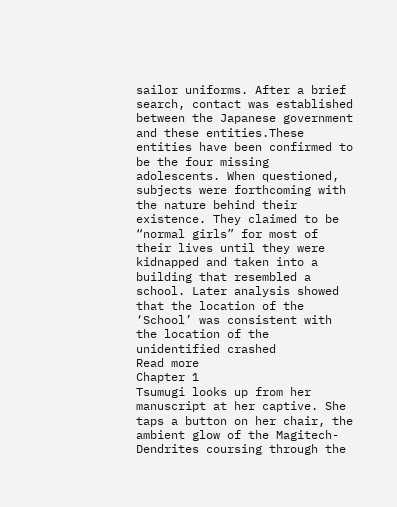sailor uniforms. After a brief search, contact was established between the Japanese government and these entities.These entities have been confirmed to be the four missing adolescents. When questioned, subjects were forthcoming with the nature behind their existence. They claimed to be “normal girls” for most of their lives until they were kidnapped and taken into a building that resembled a school. Later analysis showed that the location of the ‘School’ was consistent with the location of the unidentified crashed
Read more
Chapter 1
Tsumugi looks up from her manuscript at her captive. She taps a button on her chair, the ambient glow of the Magitech-Dendrites coursing through the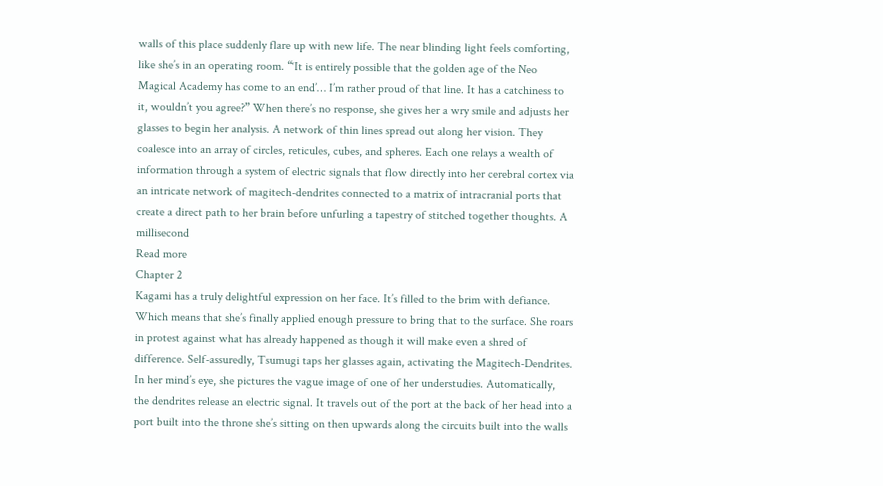walls of this place suddenly flare up with new life. The near blinding light feels comforting, like she’s in an operating room. “‘It is entirely possible that the golden age of the Neo Magical Academy has come to an end’… I’m rather proud of that line. It has a catchiness to it, wouldn’t you agree?” When there’s no response, she gives her a wry smile and adjusts her glasses to begin her analysis. A network of thin lines spread out along her vision. They coalesce into an array of circles, reticules, cubes, and spheres. Each one relays a wealth of information through a system of electric signals that flow directly into her cerebral cortex via an intricate network of magitech-dendrites connected to a matrix of intracranial ports that create a direct path to her brain before unfurling a tapestry of stitched together thoughts. A millisecond
Read more
Chapter 2
Kagami has a truly delightful expression on her face. It’s filled to the brim with defiance. Which means that she’s finally applied enough pressure to bring that to the surface. She roars in protest against what has already happened as though it will make even a shred of difference. Self-assuredly, Tsumugi taps her glasses again, activating the Magitech-Dendrites. In her mind’s eye, she pictures the vague image of one of her understudies. Automatically, the dendrites release an electric signal. It travels out of the port at the back of her head into a port built into the throne she’s sitting on then upwards along the circuits built into the walls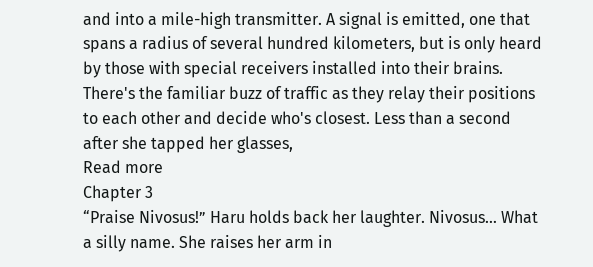and into a mile-high transmitter. A signal is emitted, one that spans a radius of several hundred kilometers, but is only heard by those with special receivers installed into their brains. There's the familiar buzz of traffic as they relay their positions to each other and decide who's closest. Less than a second after she tapped her glasses,
Read more
Chapter 3
“Praise Nivosus!” Haru holds back her laughter. Nivosus… What a silly name. She raises her arm in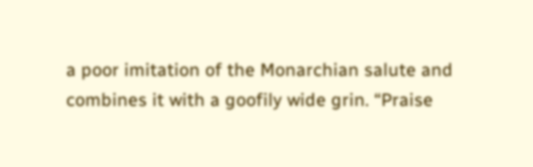a poor imitation of the Monarchian salute and combines it with a goofily wide grin. “Praise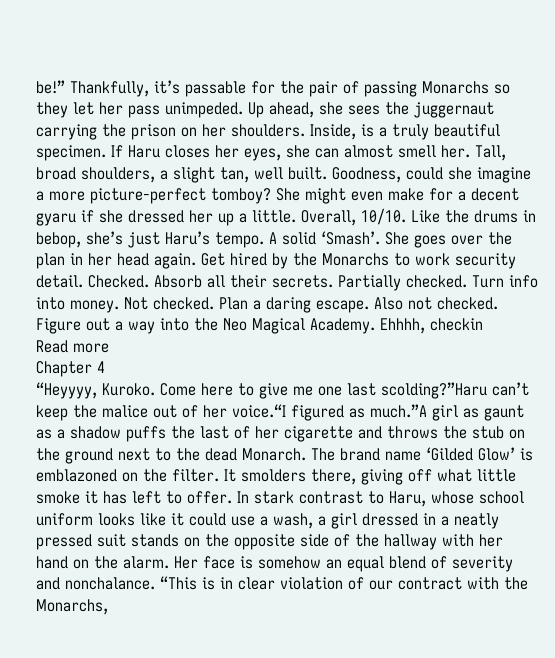be!” Thankfully, it’s passable for the pair of passing Monarchs so they let her pass unimpeded. Up ahead, she sees the juggernaut carrying the prison on her shoulders. Inside, is a truly beautiful specimen. If Haru closes her eyes, she can almost smell her. Tall, broad shoulders, a slight tan, well built. Goodness, could she imagine a more picture-perfect tomboy? She might even make for a decent gyaru if she dressed her up a little. Overall, 10/10. Like the drums in bebop, she’s just Haru’s tempo. A solid ‘Smash’. She goes over the plan in her head again. Get hired by the Monarchs to work security detail. Checked. Absorb all their secrets. Partially checked. Turn info into money. Not checked. Plan a daring escape. Also not checked. Figure out a way into the Neo Magical Academy. Ehhhh, checkin
Read more
Chapter 4
“Heyyyy, Kuroko. Come here to give me one last scolding?”Haru can’t keep the malice out of her voice.“I figured as much.”A girl as gaunt as a shadow puffs the last of her cigarette and throws the stub on the ground next to the dead Monarch. The brand name ‘Gilded Glow’ is emblazoned on the filter. It smolders there, giving off what little smoke it has left to offer. In stark contrast to Haru, whose school uniform looks like it could use a wash, a girl dressed in a neatly pressed suit stands on the opposite side of the hallway with her hand on the alarm. Her face is somehow an equal blend of severity and nonchalance. “This is in clear violation of our contract with the Monarchs,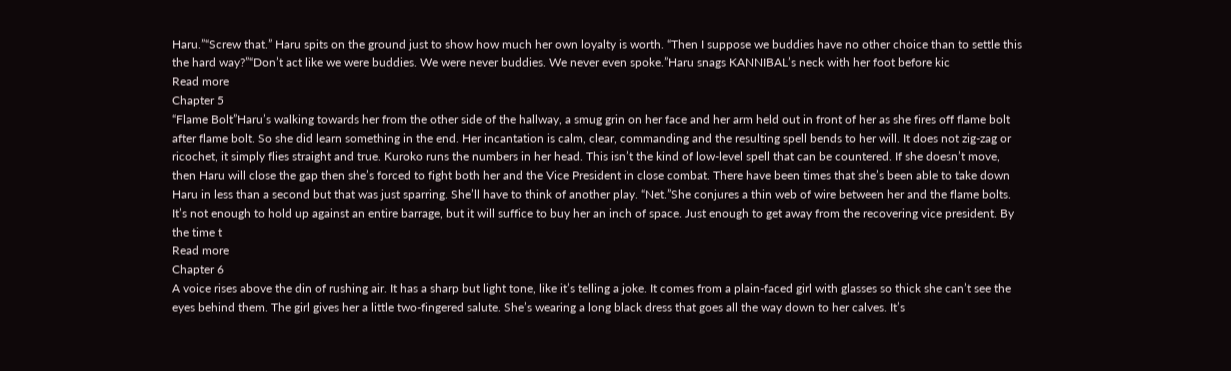Haru.”“Screw that.” Haru spits on the ground just to show how much her own loyalty is worth. “Then I suppose we buddies have no other choice than to settle this the hard way?”“Don’t act like we were buddies. We were never buddies. We never even spoke.”Haru snags KANNIBAL’s neck with her foot before kic
Read more
Chapter 5
“Flame Bolt”Haru’s walking towards her from the other side of the hallway, a smug grin on her face and her arm held out in front of her as she fires off flame bolt after flame bolt. So she did learn something in the end. Her incantation is calm, clear, commanding and the resulting spell bends to her will. It does not zig-zag or ricochet, it simply flies straight and true. Kuroko runs the numbers in her head. This isn’t the kind of low-level spell that can be countered. If she doesn’t move, then Haru will close the gap then she’s forced to fight both her and the Vice President in close combat. There have been times that she’s been able to take down Haru in less than a second but that was just sparring. She’ll have to think of another play. “Net.”She conjures a thin web of wire between her and the flame bolts. It’s not enough to hold up against an entire barrage, but it will suffice to buy her an inch of space. Just enough to get away from the recovering vice president. By the time t
Read more
Chapter 6
A voice rises above the din of rushing air. It has a sharp but light tone, like it’s telling a joke. It comes from a plain-faced girl with glasses so thick she can’t see the eyes behind them. The girl gives her a little two-fingered salute. She’s wearing a long black dress that goes all the way down to her calves. It’s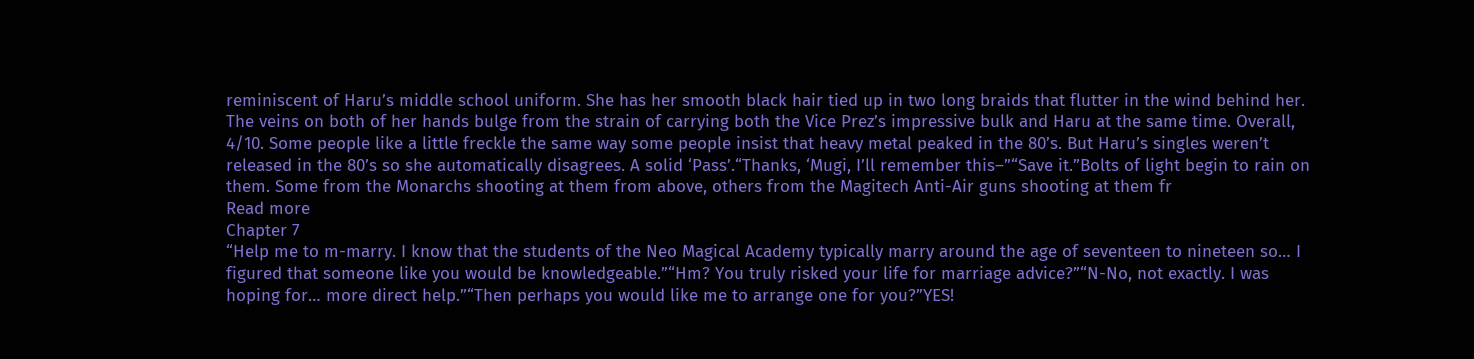reminiscent of Haru’s middle school uniform. She has her smooth black hair tied up in two long braids that flutter in the wind behind her. The veins on both of her hands bulge from the strain of carrying both the Vice Prez’s impressive bulk and Haru at the same time. Overall, 4/10. Some people like a little freckle the same way some people insist that heavy metal peaked in the 80’s. But Haru’s singles weren’t released in the 80’s so she automatically disagrees. A solid ‘Pass’.“Thanks, ‘Mugi, I’ll remember this–”“Save it.”Bolts of light begin to rain on them. Some from the Monarchs shooting at them from above, others from the Magitech Anti-Air guns shooting at them fr
Read more
Chapter 7
“Help me to m-marry. I know that the students of the Neo Magical Academy typically marry around the age of seventeen to nineteen so… I figured that someone like you would be knowledgeable.”“Hm? You truly risked your life for marriage advice?”“N-No, not exactly. I was hoping for… more direct help.”“Then perhaps you would like me to arrange one for you?”YES!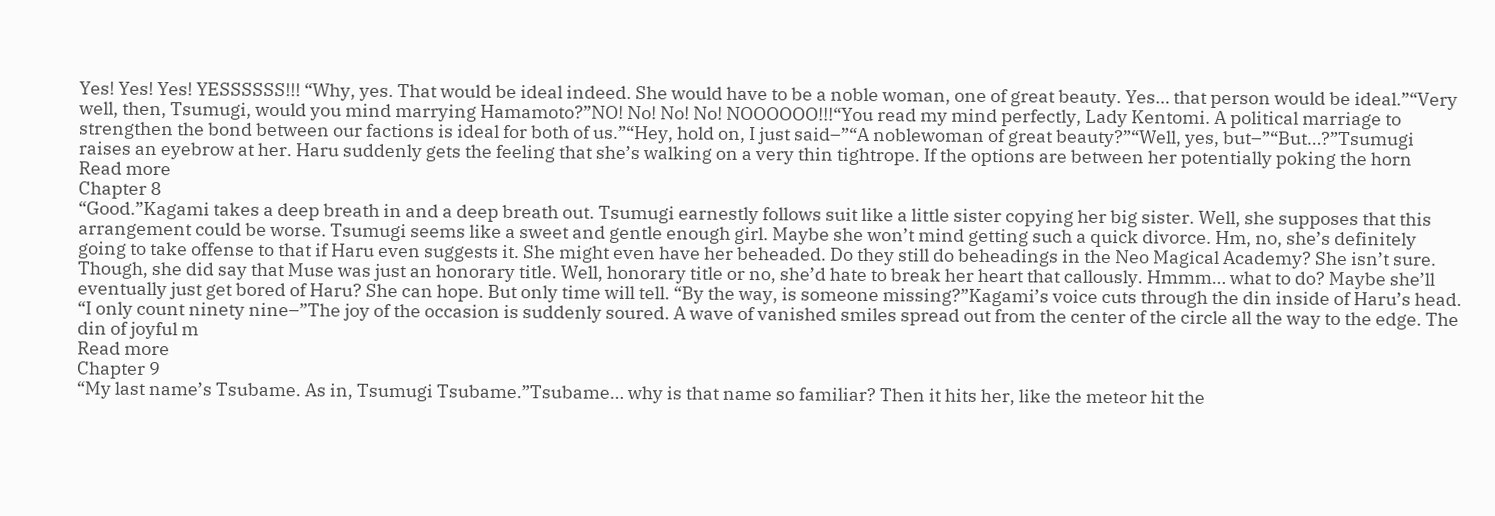Yes! Yes! Yes! YESSSSSS!!! “Why, yes. That would be ideal indeed. She would have to be a noble woman, one of great beauty. Yes… that person would be ideal.”“Very well, then, Tsumugi, would you mind marrying Hamamoto?”NO! No! No! No! NOOOOOO!!!“You read my mind perfectly, Lady Kentomi. A political marriage to strengthen the bond between our factions is ideal for both of us.”“Hey, hold on, I just said–”“A noblewoman of great beauty?”“Well, yes, but–”“But…?”Tsumugi raises an eyebrow at her. Haru suddenly gets the feeling that she’s walking on a very thin tightrope. If the options are between her potentially poking the horn
Read more
Chapter 8
“Good.”Kagami takes a deep breath in and a deep breath out. Tsumugi earnestly follows suit like a little sister copying her big sister. Well, she supposes that this arrangement could be worse. Tsumugi seems like a sweet and gentle enough girl. Maybe she won’t mind getting such a quick divorce. Hm, no, she’s definitely going to take offense to that if Haru even suggests it. She might even have her beheaded. Do they still do beheadings in the Neo Magical Academy? She isn’t sure. Though, she did say that Muse was just an honorary title. Well, honorary title or no, she’d hate to break her heart that callously. Hmmm… what to do? Maybe she’ll eventually just get bored of Haru? She can hope. But only time will tell. “By the way, is someone missing?”Kagami’s voice cuts through the din inside of Haru’s head. “I only count ninety nine–”The joy of the occasion is suddenly soured. A wave of vanished smiles spread out from the center of the circle all the way to the edge. The din of joyful m
Read more
Chapter 9
“My last name’s Tsubame. As in, Tsumugi Tsubame.”Tsubame… why is that name so familiar? Then it hits her, like the meteor hit the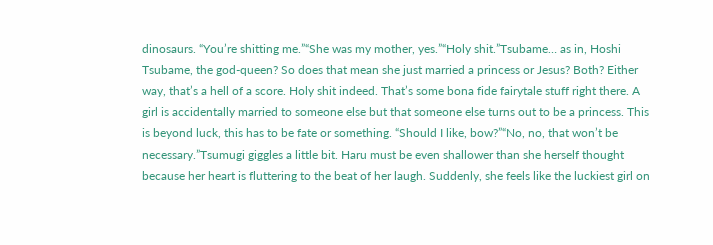dinosaurs. “You’re shitting me.”“She was my mother, yes.”“Holy shit.”Tsubame… as in, Hoshi Tsubame, the god-queen? So does that mean she just married a princess or Jesus? Both? Either way, that’s a hell of a score. Holy shit indeed. That’s some bona fide fairytale stuff right there. A girl is accidentally married to someone else but that someone else turns out to be a princess. This is beyond luck, this has to be fate or something. “Should I like, bow?”“No, no, that won’t be necessary.”Tsumugi giggles a little bit. Haru must be even shallower than she herself thought because her heart is fluttering to the beat of her laugh. Suddenly, she feels like the luckiest girl on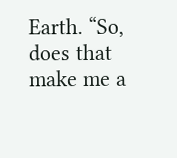Earth. “So, does that make me a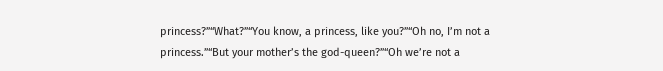princess?”“What?”“You know, a princess, like you?”“Oh no, I’m not a princess.”“But your mother’s the god-queen?”“Oh we’re not a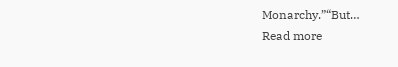Monarchy.”“But…
Read more